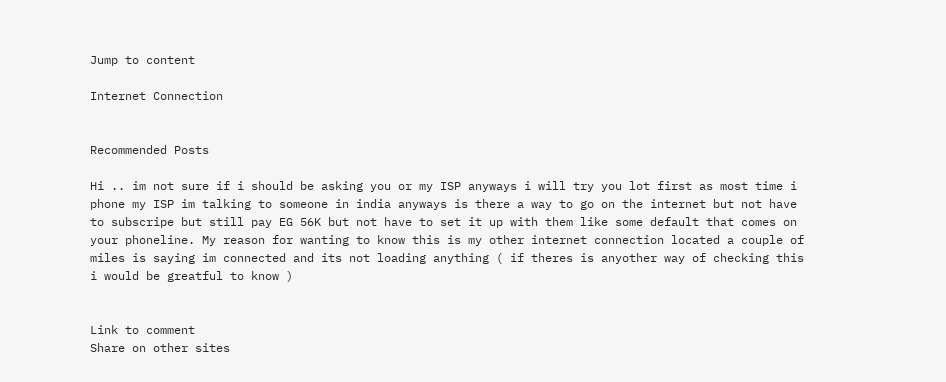Jump to content

Internet Connection


Recommended Posts

Hi .. im not sure if i should be asking you or my ISP anyways i will try you lot first as most time i phone my ISP im talking to someone in india anyways is there a way to go on the internet but not have to subscripe but still pay EG 56K but not have to set it up with them like some default that comes on your phoneline. My reason for wanting to know this is my other internet connection located a couple of miles is saying im connected and its not loading anything ( if theres is anyother way of checking this i would be greatful to know )


Link to comment
Share on other sites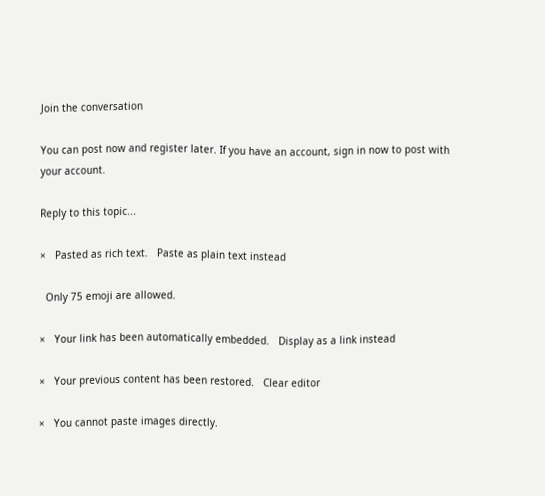Join the conversation

You can post now and register later. If you have an account, sign in now to post with your account.

Reply to this topic...

×   Pasted as rich text.   Paste as plain text instead

  Only 75 emoji are allowed.

×   Your link has been automatically embedded.   Display as a link instead

×   Your previous content has been restored.   Clear editor

×   You cannot paste images directly.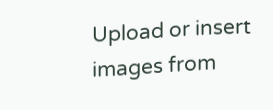Upload or insert images from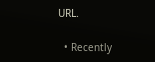URL.

  • Recently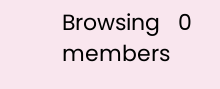Browsing   0 members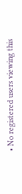• No registered users viewing this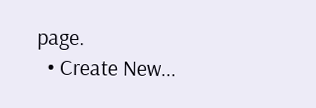page.
  • Create New...